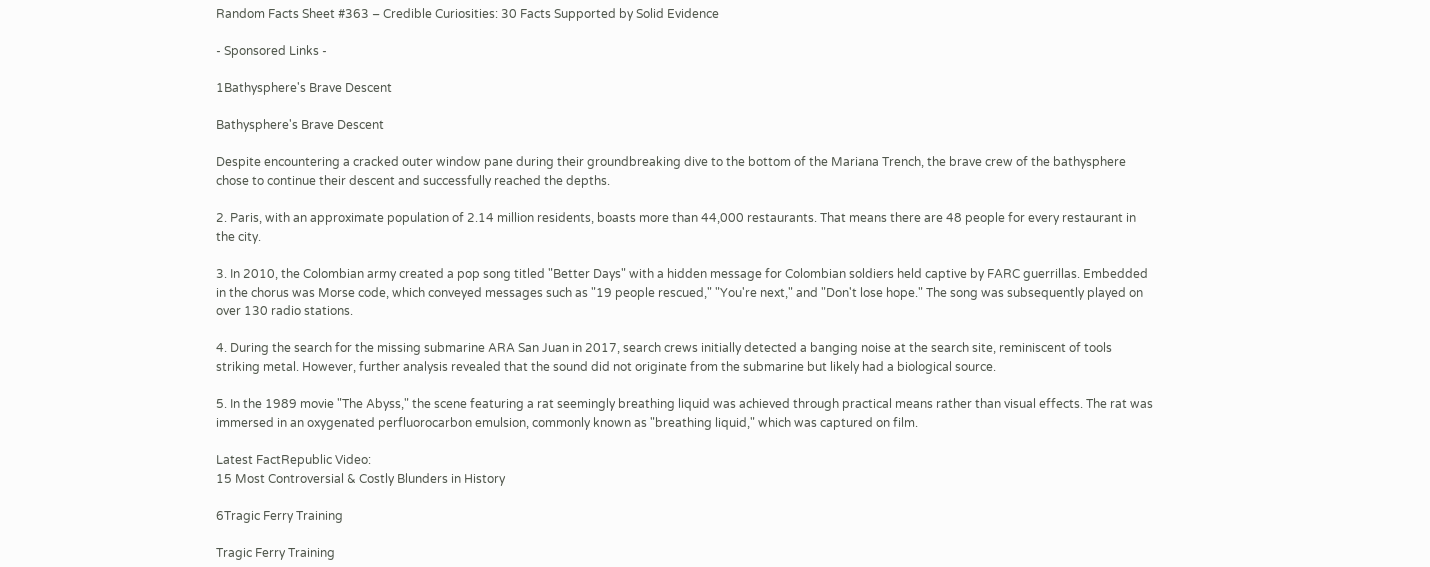Random Facts Sheet #363 – Credible Curiosities: 30 Facts Supported by Solid Evidence

- Sponsored Links -

1Bathysphere's Brave Descent

Bathysphere's Brave Descent

Despite encountering a cracked outer window pane during their groundbreaking dive to the bottom of the Mariana Trench, the brave crew of the bathysphere chose to continue their descent and successfully reached the depths.

2. Paris, with an approximate population of 2.14 million residents, boasts more than 44,000 restaurants. That means there are 48 people for every restaurant in the city.

3. In 2010, the Colombian army created a pop song titled "Better Days" with a hidden message for Colombian soldiers held captive by FARC guerrillas. Embedded in the chorus was Morse code, which conveyed messages such as "19 people rescued," "You're next," and "Don't lose hope." The song was subsequently played on over 130 radio stations.

4. During the search for the missing submarine ARA San Juan in 2017, search crews initially detected a banging noise at the search site, reminiscent of tools striking metal. However, further analysis revealed that the sound did not originate from the submarine but likely had a biological source.

5. In the 1989 movie "The Abyss," the scene featuring a rat seemingly breathing liquid was achieved through practical means rather than visual effects. The rat was immersed in an oxygenated perfluorocarbon emulsion, commonly known as "breathing liquid," which was captured on film.

Latest FactRepublic Video:
15 Most Controversial & Costly Blunders in History

6Tragic Ferry Training

Tragic Ferry Training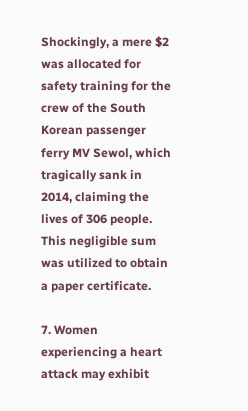Shockingly, a mere $2 was allocated for safety training for the crew of the South Korean passenger ferry MV Sewol, which tragically sank in 2014, claiming the lives of 306 people. This negligible sum was utilized to obtain a paper certificate.

7. Women experiencing a heart attack may exhibit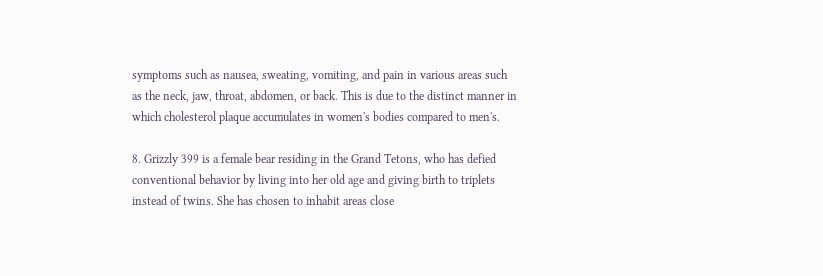symptoms such as nausea, sweating, vomiting, and pain in various areas such as the neck, jaw, throat, abdomen, or back. This is due to the distinct manner in which cholesterol plaque accumulates in women's bodies compared to men's.

8. Grizzly 399 is a female bear residing in the Grand Tetons, who has defied conventional behavior by living into her old age and giving birth to triplets instead of twins. She has chosen to inhabit areas close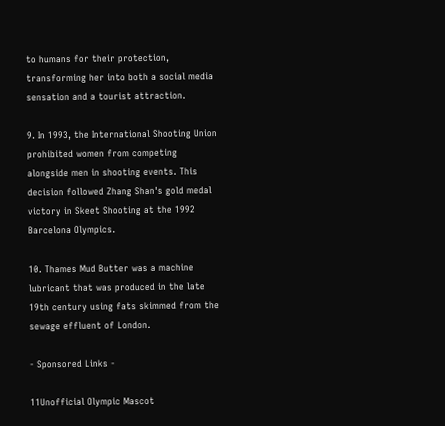to humans for their protection, transforming her into both a social media sensation and a tourist attraction.

9. In 1993, the International Shooting Union prohibited women from competing alongside men in shooting events. This decision followed Zhang Shan's gold medal victory in Skeet Shooting at the 1992 Barcelona Olympics.

10. Thames Mud Butter was a machine lubricant that was produced in the late 19th century using fats skimmed from the sewage effluent of London.

- Sponsored Links -

11Unofficial Olympic Mascot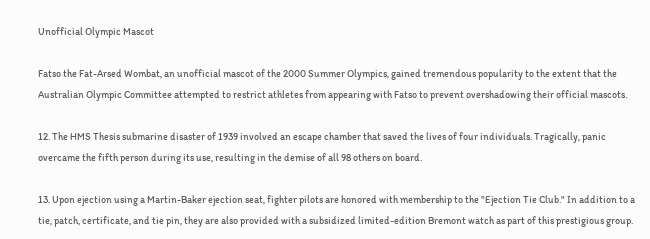Unofficial Olympic Mascot

Fatso the Fat-Arsed Wombat, an unofficial mascot of the 2000 Summer Olympics, gained tremendous popularity to the extent that the Australian Olympic Committee attempted to restrict athletes from appearing with Fatso to prevent overshadowing their official mascots.

12. The HMS Thesis submarine disaster of 1939 involved an escape chamber that saved the lives of four individuals. Tragically, panic overcame the fifth person during its use, resulting in the demise of all 98 others on board.

13. Upon ejection using a Martin-Baker ejection seat, fighter pilots are honored with membership to the "Ejection Tie Club." In addition to a tie, patch, certificate, and tie pin, they are also provided with a subsidized limited-edition Bremont watch as part of this prestigious group.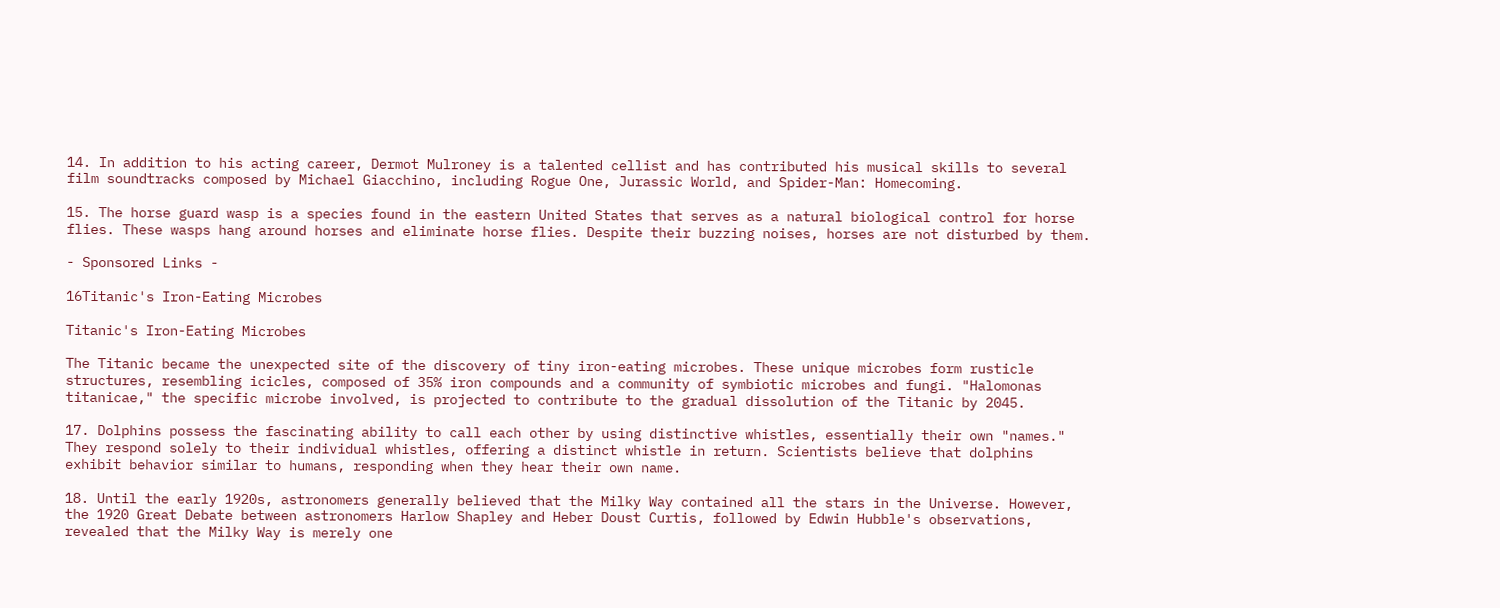14. In addition to his acting career, Dermot Mulroney is a talented cellist and has contributed his musical skills to several film soundtracks composed by Michael Giacchino, including Rogue One, Jurassic World, and Spider-Man: Homecoming.

15. The horse guard wasp is a species found in the eastern United States that serves as a natural biological control for horse flies. These wasps hang around horses and eliminate horse flies. Despite their buzzing noises, horses are not disturbed by them.

- Sponsored Links -

16Titanic's Iron-Eating Microbes

Titanic's Iron-Eating Microbes

The Titanic became the unexpected site of the discovery of tiny iron-eating microbes. These unique microbes form rusticle structures, resembling icicles, composed of 35% iron compounds and a community of symbiotic microbes and fungi. "Halomonas titanicae," the specific microbe involved, is projected to contribute to the gradual dissolution of the Titanic by 2045.

17. Dolphins possess the fascinating ability to call each other by using distinctive whistles, essentially their own "names." They respond solely to their individual whistles, offering a distinct whistle in return. Scientists believe that dolphins exhibit behavior similar to humans, responding when they hear their own name.

18. Until the early 1920s, astronomers generally believed that the Milky Way contained all the stars in the Universe. However, the 1920 Great Debate between astronomers Harlow Shapley and Heber Doust Curtis, followed by Edwin Hubble's observations, revealed that the Milky Way is merely one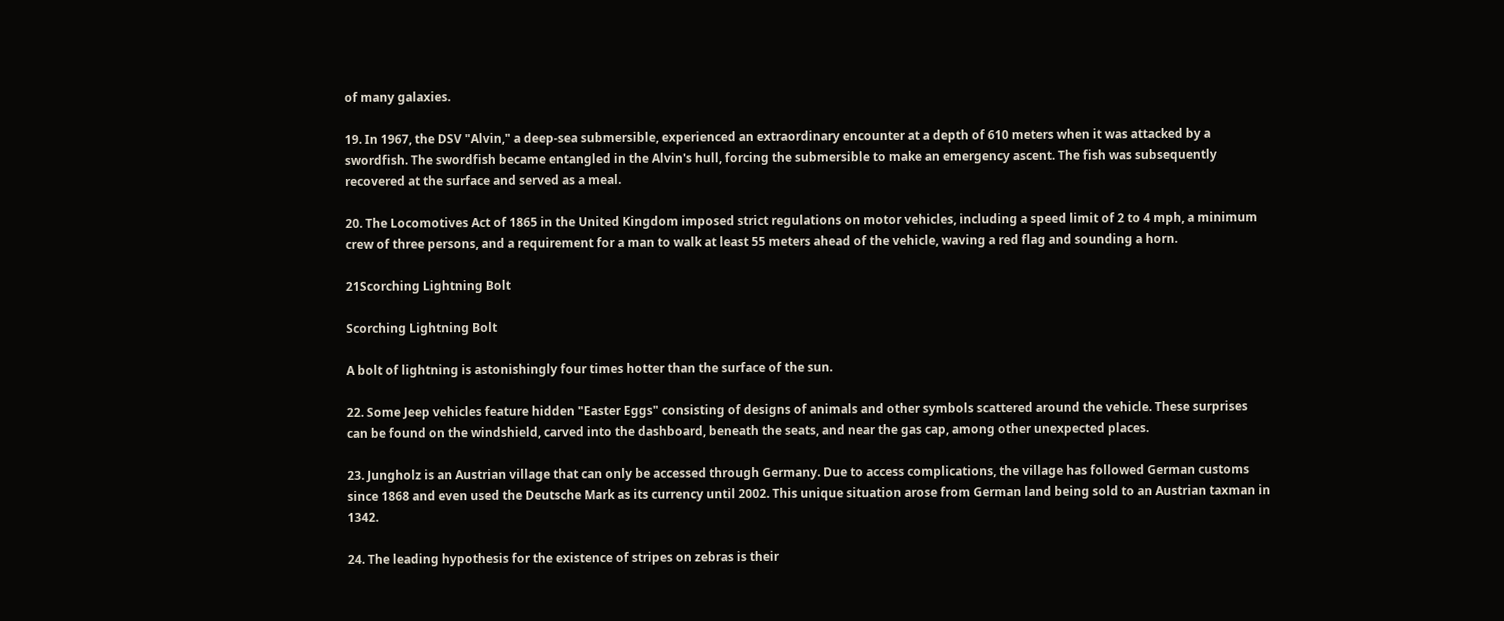of many galaxies.

19. In 1967, the DSV "Alvin," a deep-sea submersible, experienced an extraordinary encounter at a depth of 610 meters when it was attacked by a swordfish. The swordfish became entangled in the Alvin's hull, forcing the submersible to make an emergency ascent. The fish was subsequently recovered at the surface and served as a meal.

20. The Locomotives Act of 1865 in the United Kingdom imposed strict regulations on motor vehicles, including a speed limit of 2 to 4 mph, a minimum crew of three persons, and a requirement for a man to walk at least 55 meters ahead of the vehicle, waving a red flag and sounding a horn.

21Scorching Lightning Bolt

Scorching Lightning Bolt

A bolt of lightning is astonishingly four times hotter than the surface of the sun.

22. Some Jeep vehicles feature hidden "Easter Eggs" consisting of designs of animals and other symbols scattered around the vehicle. These surprises can be found on the windshield, carved into the dashboard, beneath the seats, and near the gas cap, among other unexpected places.

23. Jungholz is an Austrian village that can only be accessed through Germany. Due to access complications, the village has followed German customs since 1868 and even used the Deutsche Mark as its currency until 2002. This unique situation arose from German land being sold to an Austrian taxman in 1342.

24. The leading hypothesis for the existence of stripes on zebras is their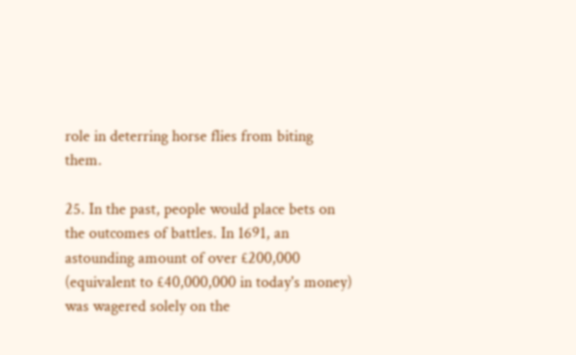role in deterring horse flies from biting them.

25. In the past, people would place bets on the outcomes of battles. In 1691, an astounding amount of over £200,000 (equivalent to £40,000,000 in today's money) was wagered solely on the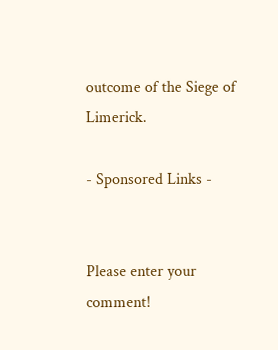outcome of the Siege of Limerick.

- Sponsored Links -


Please enter your comment!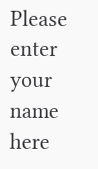Please enter your name here